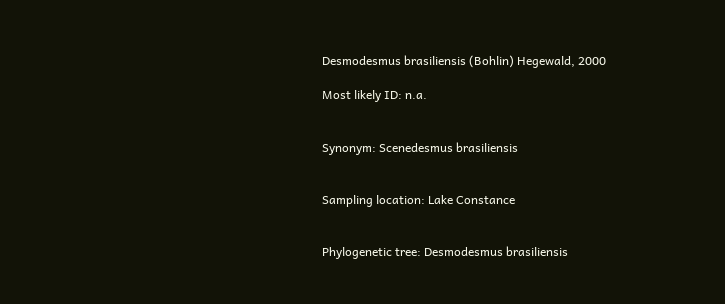Desmodesmus brasiliensis (Bohlin) Hegewald, 2000

Most likely ID: n.a.


Synonym: Scenedesmus brasiliensis


Sampling location: Lake Constance


Phylogenetic tree: Desmodesmus brasiliensis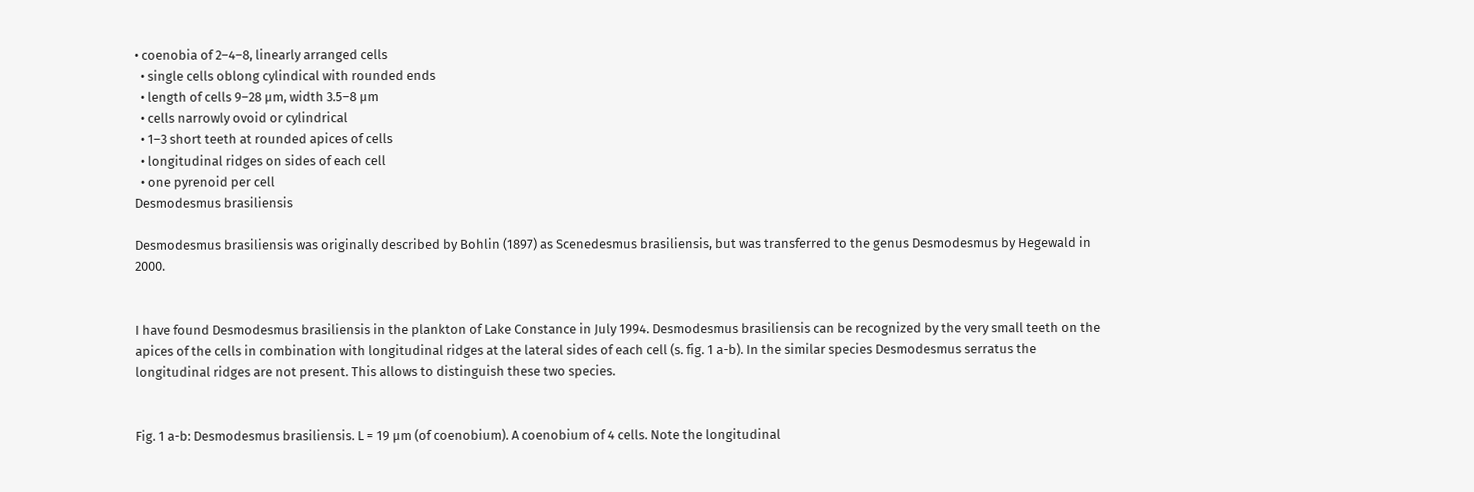• coenobia of 2–4–8, linearly arranged cells
  • single cells oblong cylindical with rounded ends
  • length of cells 9–28 µm, width 3.5–8 µm
  • cells narrowly ovoid or cylindrical
  • 1–3 short teeth at rounded apices of cells
  • longitudinal ridges on sides of each cell
  • one pyrenoid per cell
Desmodesmus brasiliensis

Desmodesmus brasiliensis was originally described by Bohlin (1897) as Scenedesmus brasiliensis, but was transferred to the genus Desmodesmus by Hegewald in 2000.


I have found Desmodesmus brasiliensis in the plankton of Lake Constance in July 1994. Desmodesmus brasiliensis can be recognized by the very small teeth on the apices of the cells in combination with longitudinal ridges at the lateral sides of each cell (s. fig. 1 a-b). In the similar species Desmodesmus serratus the longitudinal ridges are not present. This allows to distinguish these two species.


Fig. 1 a-b: Desmodesmus brasiliensis. L = 19 µm (of coenobium). A coenobium of 4 cells. Note the longitudinal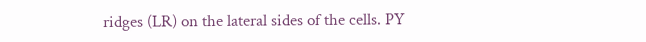ridges (LR) on the lateral sides of the cells. PY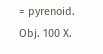= pyrenoid. Obj. 100 X.